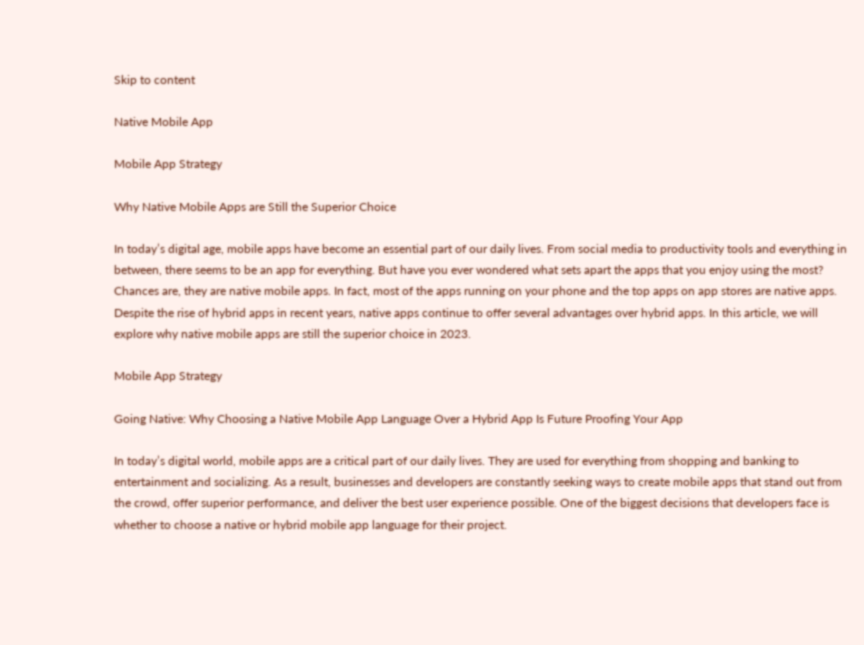Skip to content

Native Mobile App

Mobile App Strategy

Why Native Mobile Apps are Still the Superior Choice

In today’s digital age, mobile apps have become an essential part of our daily lives. From social media to productivity tools and everything in between, there seems to be an app for everything. But have you ever wondered what sets apart the apps that you enjoy using the most? Chances are, they are native mobile apps. In fact, most of the apps running on your phone and the top apps on app stores are native apps. Despite the rise of hybrid apps in recent years, native apps continue to offer several advantages over hybrid apps. In this article, we will explore why native mobile apps are still the superior choice in 2023.

Mobile App Strategy

Going Native: Why Choosing a Native Mobile App Language Over a Hybrid App Is Future Proofing Your App

In today’s digital world, mobile apps are a critical part of our daily lives. They are used for everything from shopping and banking to entertainment and socializing. As a result, businesses and developers are constantly seeking ways to create mobile apps that stand out from the crowd, offer superior performance, and deliver the best user experience possible. One of the biggest decisions that developers face is whether to choose a native or hybrid mobile app language for their project.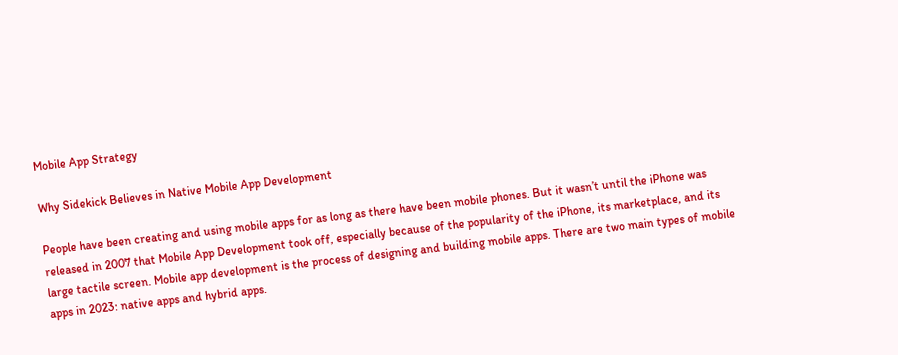Mobile App Strategy

Why Sidekick Believes in Native Mobile App Development

People have been creating and using mobile apps for as long as there have been mobile phones. But it wasn’t until the iPhone was released in 2007 that Mobile App Development took off, especially because of the popularity of the iPhone, its marketplace, and its large tactile screen. Mobile app development is the process of designing and building mobile apps. There are two main types of mobile apps in 2023: native apps and hybrid apps.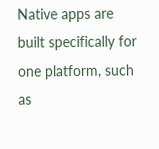Native apps are built specifically for one platform, such as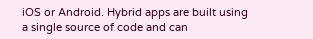iOS or Android. Hybrid apps are built using a single source of code and can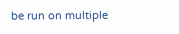be run on multiple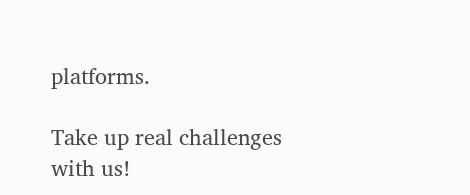platforms.

Take up real challenges
with us!